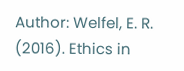Author: Welfel, E. R. (2016). Ethics in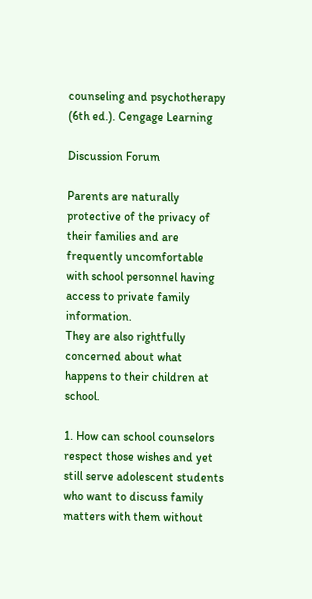counseling and psychotherapy (6th ed.). Cengage Learning

Discussion Forum

Parents are naturally protective of the privacy of their families and are frequently uncomfortable with school personnel having access to private family information.
They are also rightfully concerned about what happens to their children at school.

1. How can school counselors respect those wishes and yet still serve adolescent students who want to discuss family matters with them without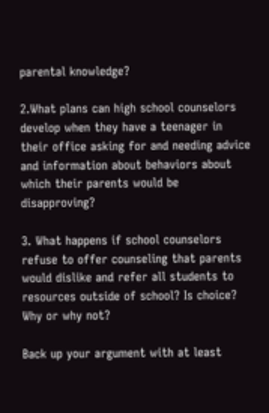parental knowledge?

2.What plans can high school counselors develop when they have a teenager in their office asking for and needing advice and information about behaviors about which their parents would be disapproving?

3. What happens if school counselors refuse to offer counseling that parents would dislike and refer all students to resources outside of school? Is choice? Why or why not?

Back up your argument with at least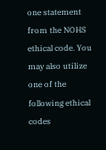one statement from the NOHS ethical code. You may also utilize one of the following ethical codes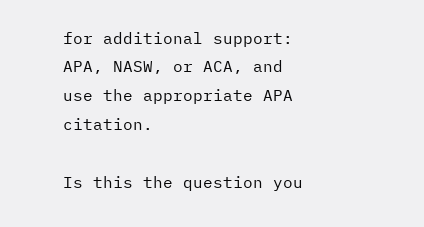for additional support: APA, NASW, or ACA, and use the appropriate APA citation.

Is this the question you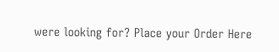were looking for? Place your Order Here